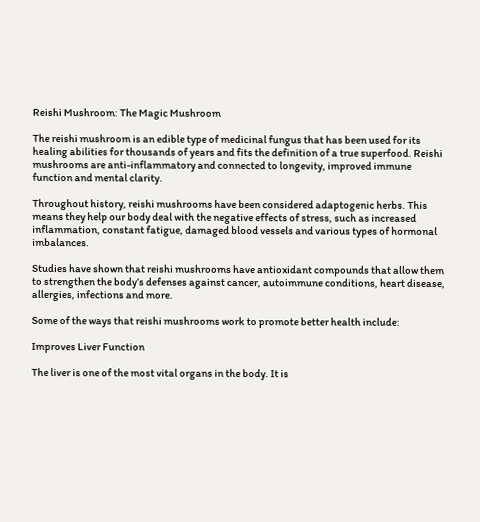Reishi Mushroom: The Magic Mushroom

The reishi mushroom is an edible type of medicinal fungus that has been used for its healing abilities for thousands of years and fits the definition of a true superfood. Reishi mushrooms are anti-inflammatory and connected to longevity, improved immune function and mental clarity.

Throughout history, reishi mushrooms have been considered adaptogenic herbs. This means they help our body deal with the negative effects of stress, such as increased inflammation, constant fatigue, damaged blood vessels and various types of hormonal imbalances.

Studies have shown that reishi mushrooms have antioxidant compounds that allow them to strengthen the body’s defenses against cancer, autoimmune conditions, heart disease, allergies, infections and more.

Some of the ways that reishi mushrooms work to promote better health include:

Improves Liver Function

The liver is one of the most vital organs in the body. It is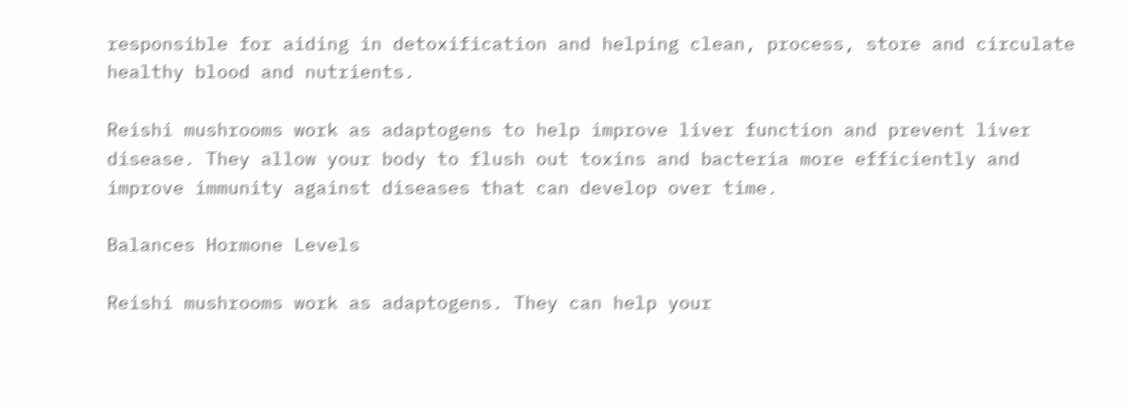responsible for aiding in detoxification and helping clean, process, store and circulate healthy blood and nutrients.

Reishi mushrooms work as adaptogens to help improve liver function and prevent liver disease. They allow your body to flush out toxins and bacteria more efficiently and improve immunity against diseases that can develop over time.

Balances Hormone Levels

Reishi mushrooms work as adaptogens. They can help your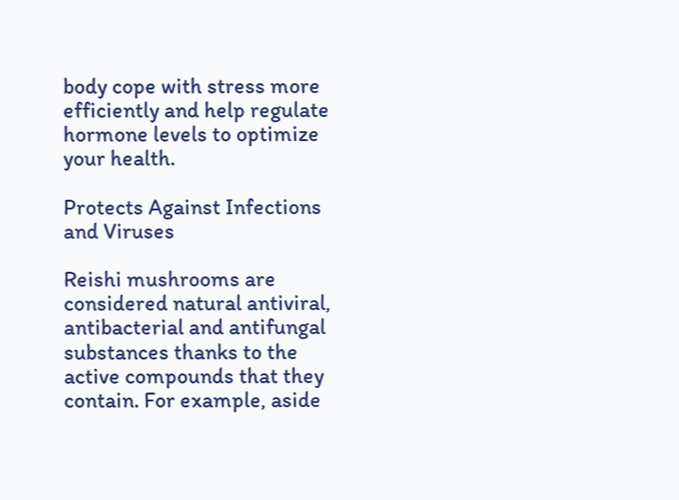body cope with stress more efficiently and help regulate hormone levels to optimize your health.

Protects Against Infections and Viruses

Reishi mushrooms are considered natural antiviral, antibacterial and antifungal substances thanks to the active compounds that they contain. For example, aside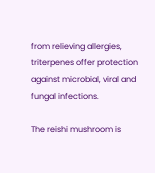from relieving allergies, triterpenes offer protection against microbial, viral and fungal infections.

The reishi mushroom is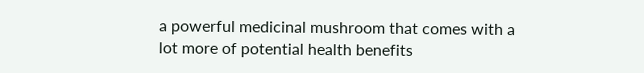a powerful medicinal mushroom that comes with a lot more of potential health benefits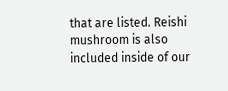that are listed. Reishi mushroom is also included inside of our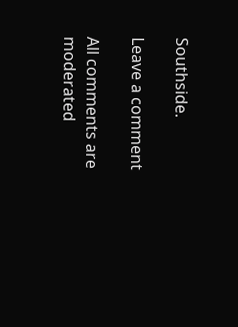Southside.

Leave a comment

All comments are moderated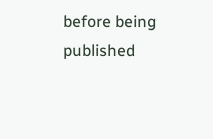before being published